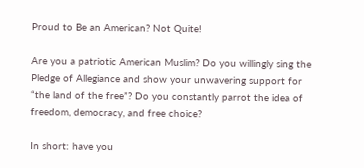Proud to Be an American? Not Quite!

Are you a patriotic American Muslim? Do you willingly sing the Pledge of Allegiance and show your unwavering support for “the land of the free”? Do you constantly parrot the idea of freedom, democracy, and free choice?

In short: have you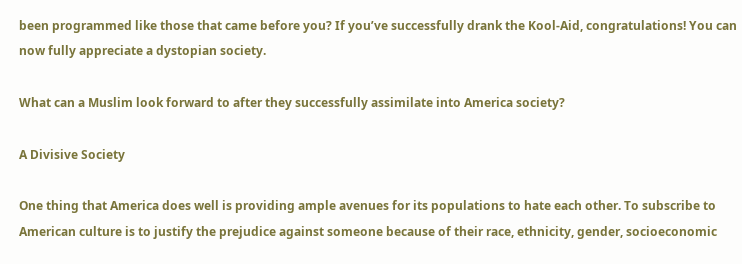been programmed like those that came before you? If you’ve successfully drank the Kool-Aid, congratulations! You can now fully appreciate a dystopian society.

What can a Muslim look forward to after they successfully assimilate into America society?

A Divisive Society

One thing that America does well is providing ample avenues for its populations to hate each other. To subscribe to American culture is to justify the prejudice against someone because of their race, ethnicity, gender, socioeconomic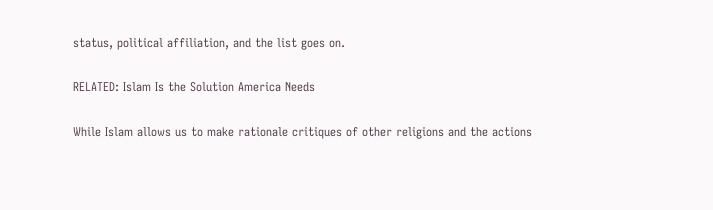status, political affiliation, and the list goes on.

RELATED: Islam Is the Solution America Needs

While Islam allows us to make rationale critiques of other religions and the actions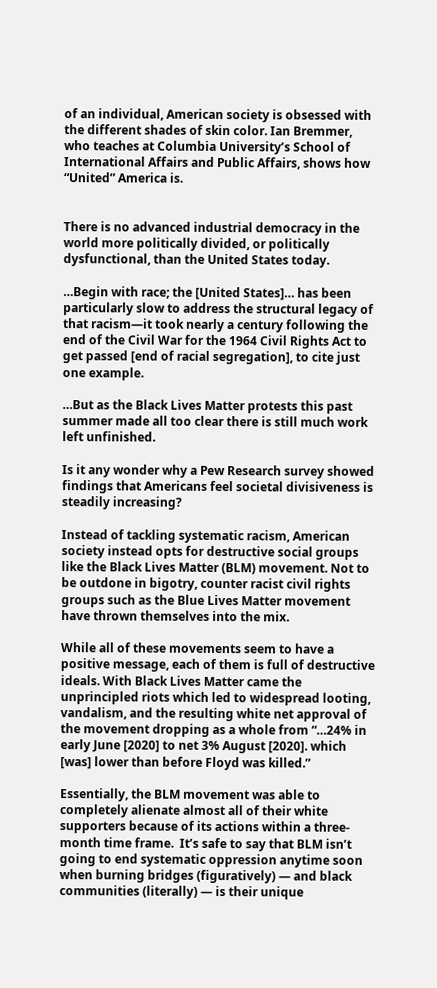of an individual, American society is obsessed with the different shades of skin color. Ian Bremmer, who teaches at Columbia University’s School of International Affairs and Public Affairs, shows how “United” America is.


There is no advanced industrial democracy in the world more politically divided, or politically dysfunctional, than the United States today.

…Begin with race; the [United States]… has been particularly slow to address the structural legacy of that racism—it took nearly a century following the end of the Civil War for the 1964 Civil Rights Act to get passed [end of racial segregation], to cite just one example.

…But as the Black Lives Matter protests this past summer made all too clear there is still much work left unfinished.

Is it any wonder why a Pew Research survey showed findings that Americans feel societal divisiveness is steadily increasing?

Instead of tackling systematic racism, American society instead opts for destructive social groups like the Black Lives Matter (BLM) movement. Not to be outdone in bigotry, counter racist civil rights groups such as the Blue Lives Matter movement have thrown themselves into the mix.

While all of these movements seem to have a positive message, each of them is full of destructive ideals. With Black Lives Matter came the unprincipled riots which led to widespread looting, vandalism, and the resulting white net approval of the movement dropping as a whole from “…24% in early June [2020] to net 3% August [2020]. which [was] lower than before Floyd was killed.”

Essentially, the BLM movement was able to completely alienate almost all of their white supporters because of its actions within a three-month time frame.  It’s safe to say that BLM isn’t going to end systematic oppression anytime soon when burning bridges (figuratively) — and black communities (literally) — is their unique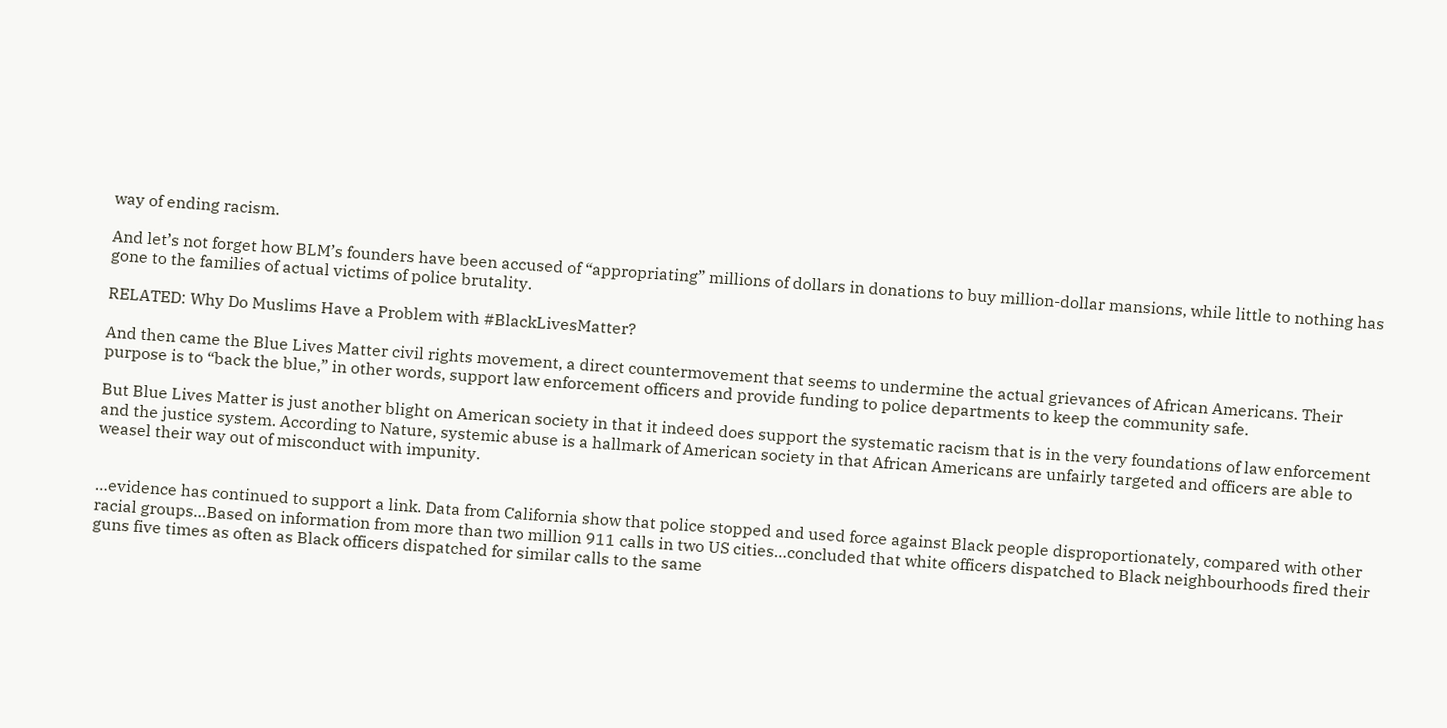way of ending racism.

And let’s not forget how BLM’s founders have been accused of “appropriating” millions of dollars in donations to buy million-dollar mansions, while little to nothing has gone to the families of actual victims of police brutality.

RELATED: Why Do Muslims Have a Problem with #BlackLivesMatter?

And then came the Blue Lives Matter civil rights movement, a direct countermovement that seems to undermine the actual grievances of African Americans. Their purpose is to “back the blue,” in other words, support law enforcement officers and provide funding to police departments to keep the community safe.

But Blue Lives Matter is just another blight on American society in that it indeed does support the systematic racism that is in the very foundations of law enforcement and the justice system. According to Nature, systemic abuse is a hallmark of American society in that African Americans are unfairly targeted and officers are able to weasel their way out of misconduct with impunity.


…evidence has continued to support a link. Data from California show that police stopped and used force against Black people disproportionately, compared with other racial groups…Based on information from more than two million 911 calls in two US cities…concluded that white officers dispatched to Black neighbourhoods fired their guns five times as often as Black officers dispatched for similar calls to the same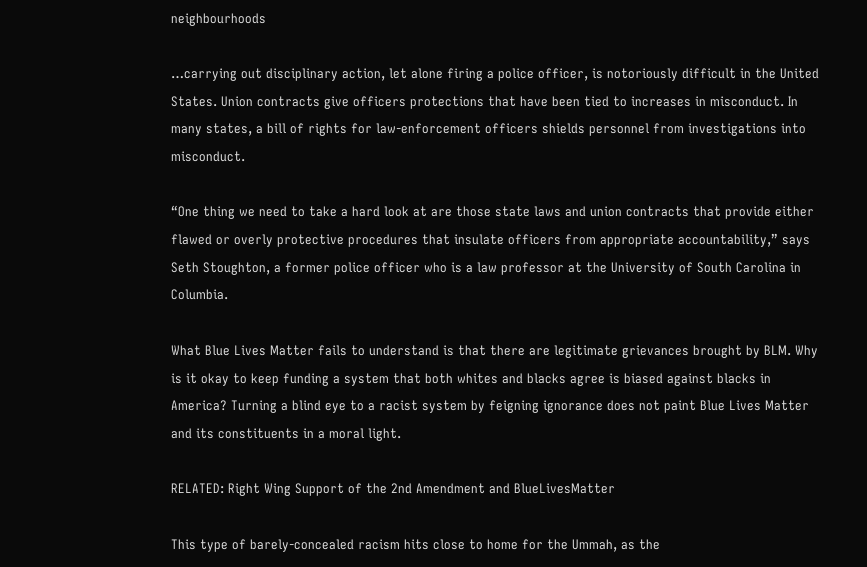neighbourhoods

…carrying out disciplinary action, let alone firing a police officer, is notoriously difficult in the United States. Union contracts give officers protections that have been tied to increases in misconduct. In many states, a bill of rights for law-enforcement officers shields personnel from investigations into misconduct.

“One thing we need to take a hard look at are those state laws and union contracts that provide either flawed or overly protective procedures that insulate officers from appropriate accountability,” says Seth Stoughton, a former police officer who is a law professor at the University of South Carolina in Columbia.

What Blue Lives Matter fails to understand is that there are legitimate grievances brought by BLM. Why is it okay to keep funding a system that both whites and blacks agree is biased against blacks in America? Turning a blind eye to a racist system by feigning ignorance does not paint Blue Lives Matter and its constituents in a moral light.

RELATED: Right Wing Support of the 2nd Amendment and BlueLivesMatter

This type of barely-concealed racism hits close to home for the Ummah, as the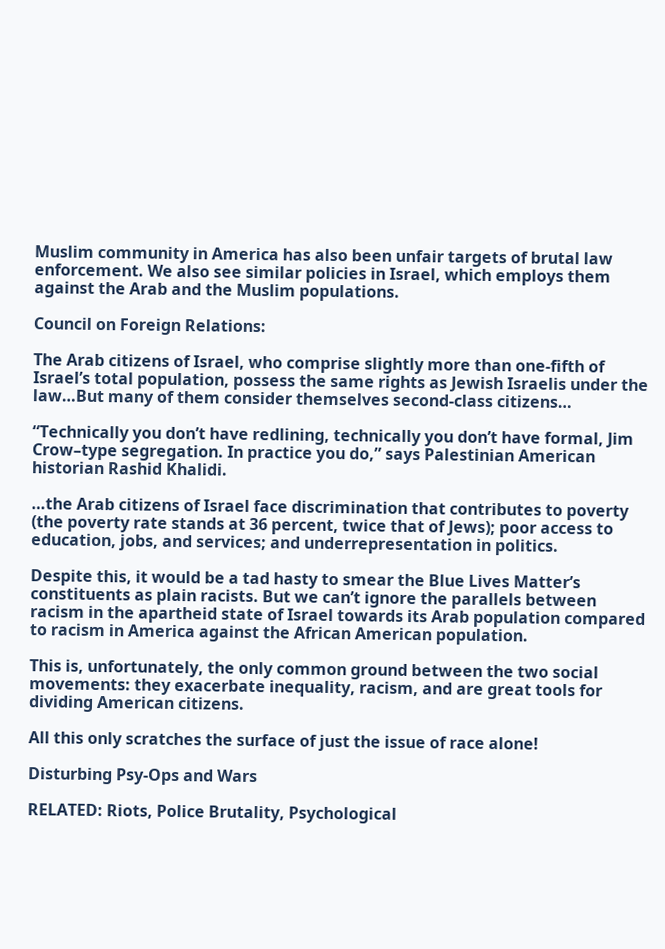Muslim community in America has also been unfair targets of brutal law enforcement. We also see similar policies in Israel, which employs them against the Arab and the Muslim populations.

Council on Foreign Relations:

The Arab citizens of Israel, who comprise slightly more than one-fifth of Israel’s total population, possess the same rights as Jewish Israelis under the law…But many of them consider themselves second-class citizens…

“Technically you don’t have redlining, technically you don’t have formal, Jim Crow–type segregation. In practice you do,” says Palestinian American historian Rashid Khalidi.

…the Arab citizens of Israel face discrimination that contributes to poverty (the poverty rate stands at 36 percent, twice that of Jews); poor access to education, jobs, and services; and underrepresentation in politics.

Despite this, it would be a tad hasty to smear the Blue Lives Matter’s constituents as plain racists. But we can’t ignore the parallels between racism in the apartheid state of Israel towards its Arab population compared to racism in America against the African American population.

This is, unfortunately, the only common ground between the two social movements: they exacerbate inequality, racism, and are great tools for dividing American citizens.

All this only scratches the surface of just the issue of race alone!

Disturbing Psy-Ops and Wars

RELATED: Riots, Police Brutality, Psychological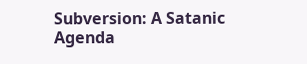Subversion: A Satanic Agenda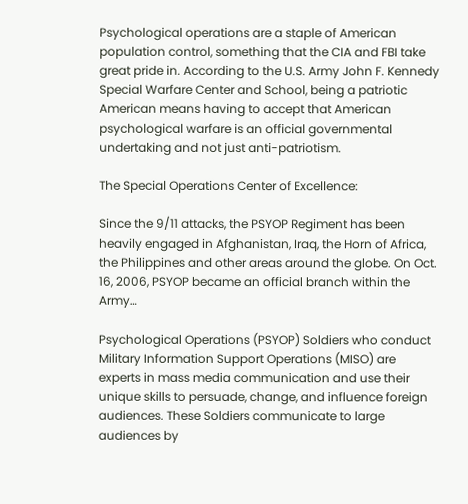Psychological operations are a staple of American population control, something that the CIA and FBI take great pride in. According to the U.S. Army John F. Kennedy Special Warfare Center and School, being a patriotic American means having to accept that American psychological warfare is an official governmental undertaking and not just anti-patriotism.

The Special Operations Center of Excellence:

Since the 9/11 attacks, the PSYOP Regiment has been heavily engaged in Afghanistan, Iraq, the Horn of Africa, the Philippines and other areas around the globe. On Oct. 16, 2006, PSYOP became an official branch within the Army…

Psychological Operations (PSYOP) Soldiers who conduct Military Information Support Operations (MISO) are experts in mass media communication and use their unique skills to persuade, change, and influence foreign audiences. These Soldiers communicate to large audiences by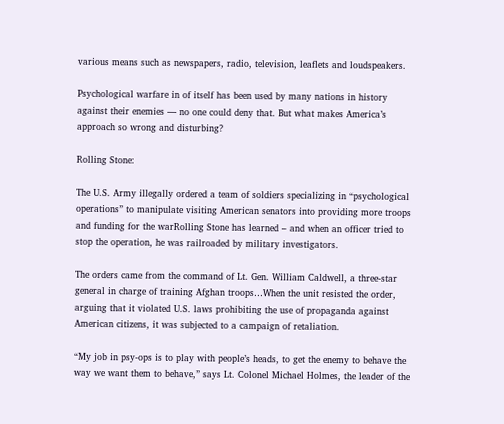various means such as newspapers, radio, television, leaflets and loudspeakers.

Psychological warfare in of itself has been used by many nations in history against their enemies — no one could deny that. But what makes America’s approach so wrong and disturbing?

Rolling Stone:

The U.S. Army illegally ordered a team of soldiers specializing in “psychological operations” to manipulate visiting American senators into providing more troops and funding for the warRolling Stone has learned – and when an officer tried to stop the operation, he was railroaded by military investigators.

The orders came from the command of Lt. Gen. William Caldwell, a three-star general in charge of training Afghan troops…When the unit resisted the order, arguing that it violated U.S. laws prohibiting the use of propaganda against American citizens, it was subjected to a campaign of retaliation.

“My job in psy-ops is to play with people’s heads, to get the enemy to behave the way we want them to behave,” says Lt. Colonel Michael Holmes, the leader of the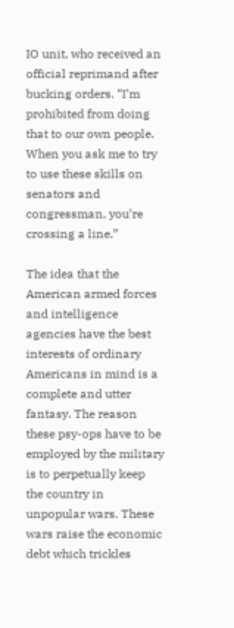IO unit, who received an official reprimand after bucking orders. “I’m prohibited from doing that to our own people. When you ask me to try to use these skills on senators and congressman, you’re crossing a line.”

The idea that the American armed forces and intelligence agencies have the best interests of ordinary Americans in mind is a complete and utter fantasy. The reason these psy-ops have to be employed by the military is to perpetually keep the country in unpopular wars. These wars raise the economic debt which trickles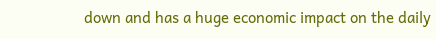down and has a huge economic impact on the daily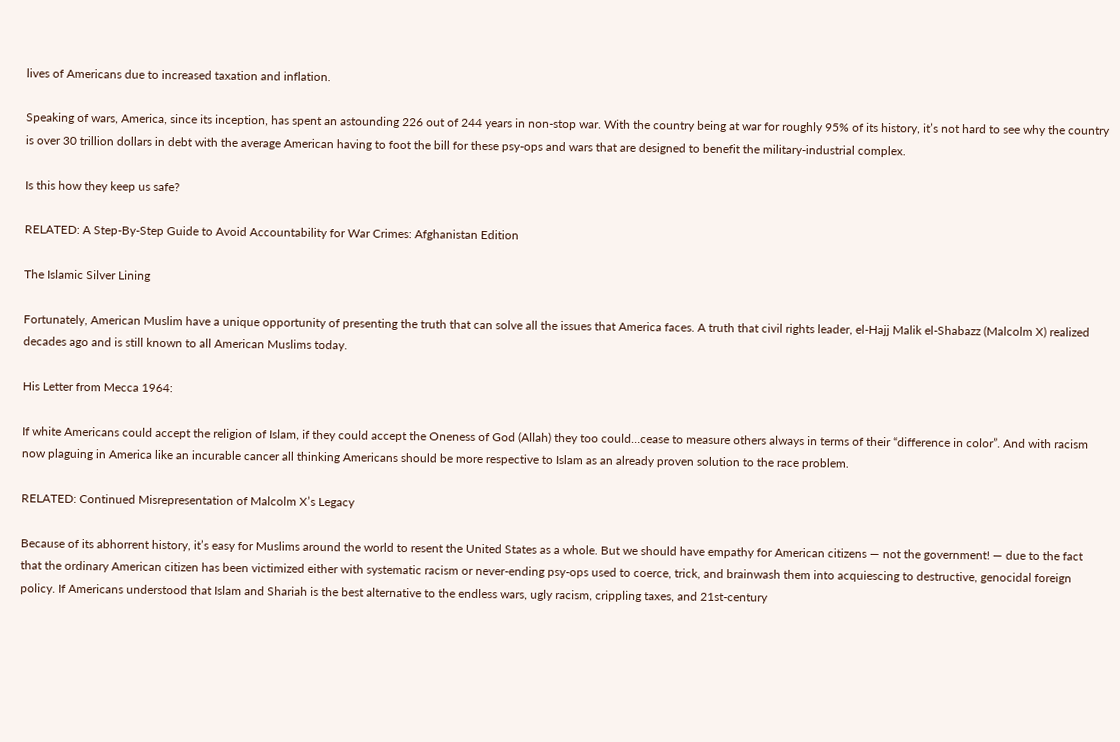lives of Americans due to increased taxation and inflation.

Speaking of wars, America, since its inception, has spent an astounding 226 out of 244 years in non-stop war. With the country being at war for roughly 95% of its history, it’s not hard to see why the country is over 30 trillion dollars in debt with the average American having to foot the bill for these psy-ops and wars that are designed to benefit the military-industrial complex.

Is this how they keep us safe?

RELATED: A Step-By-Step Guide to Avoid Accountability for War Crimes: Afghanistan Edition

The Islamic Silver Lining

Fortunately, American Muslim have a unique opportunity of presenting the truth that can solve all the issues that America faces. A truth that civil rights leader, el-Hajj Malik el-Shabazz (Malcolm X) realized decades ago and is still known to all American Muslims today.

His Letter from Mecca 1964:

If white Americans could accept the religion of Islam, if they could accept the Oneness of God (Allah) they too could…cease to measure others always in terms of their “difference in color”. And with racism now plaguing in America like an incurable cancer all thinking Americans should be more respective to Islam as an already proven solution to the race problem.

RELATED: Continued Misrepresentation of Malcolm X’s Legacy

Because of its abhorrent history, it’s easy for Muslims around the world to resent the United States as a whole. But we should have empathy for American citizens — not the government! — due to the fact that the ordinary American citizen has been victimized either with systematic racism or never-ending psy-ops used to coerce, trick, and brainwash them into acquiescing to destructive, genocidal foreign policy. If Americans understood that Islam and Shariah is the best alternative to the endless wars, ugly racism, crippling taxes, and 21st-century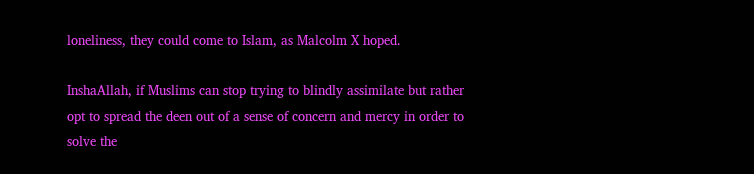loneliness, they could come to Islam, as Malcolm X hoped.

InshaAllah, if Muslims can stop trying to blindly assimilate but rather opt to spread the deen out of a sense of concern and mercy in order to solve the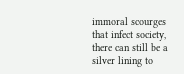immoral scourges that infect society, there can still be a silver lining to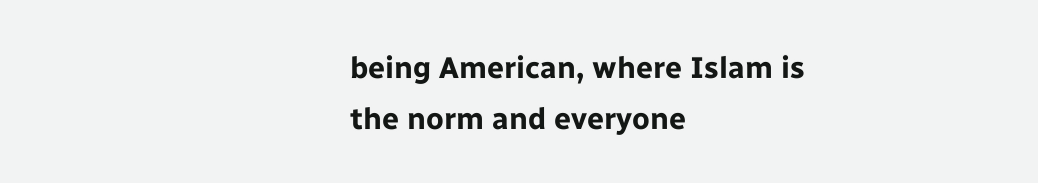being American, where Islam is the norm and everyone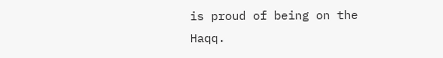is proud of being on the Haqq.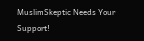MuslimSkeptic Needs Your Support!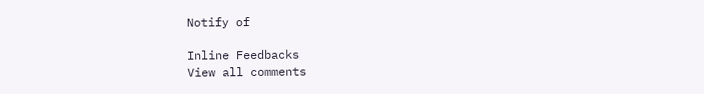Notify of

Inline Feedbacks
View all comments